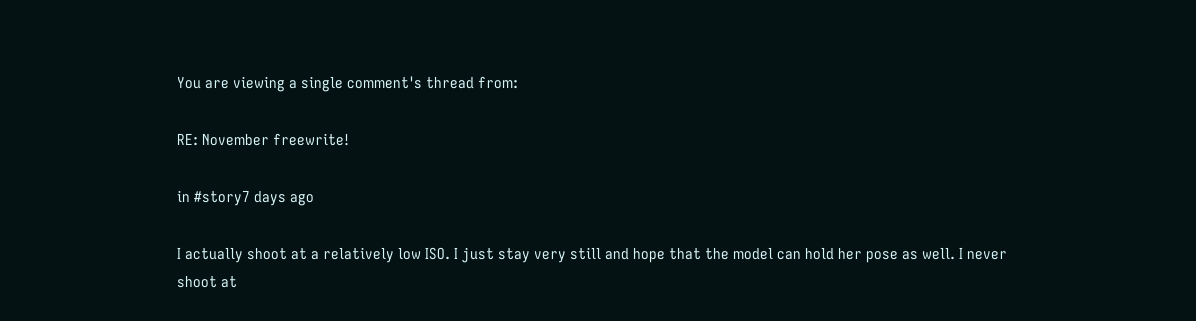You are viewing a single comment's thread from:

RE: November freewrite!

in #story7 days ago

I actually shoot at a relatively low ISO. I just stay very still and hope that the model can hold her pose as well. I never shoot at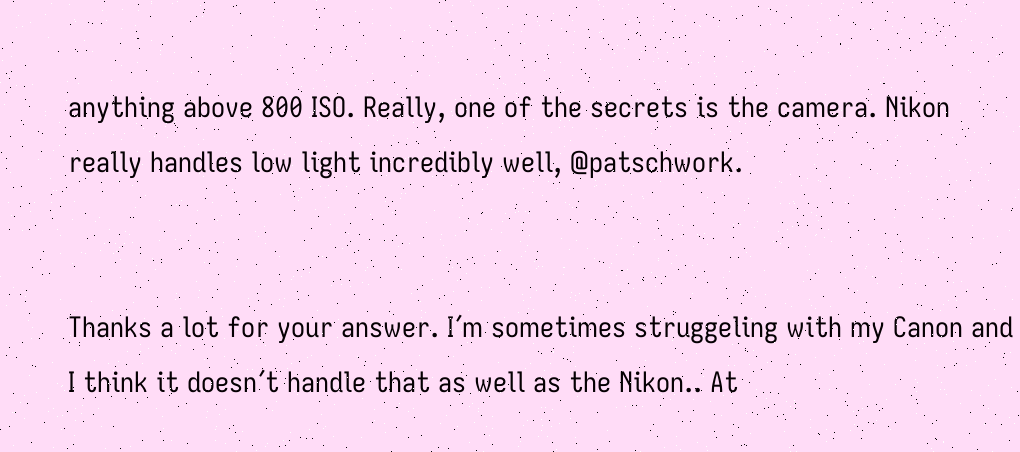anything above 800 ISO. Really, one of the secrets is the camera. Nikon really handles low light incredibly well, @patschwork.


Thanks a lot for your answer. I´m sometimes struggeling with my Canon and I think it doesn´t handle that as well as the Nikon.. At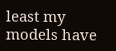least my models have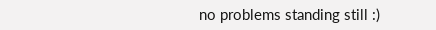no problems standing still :)